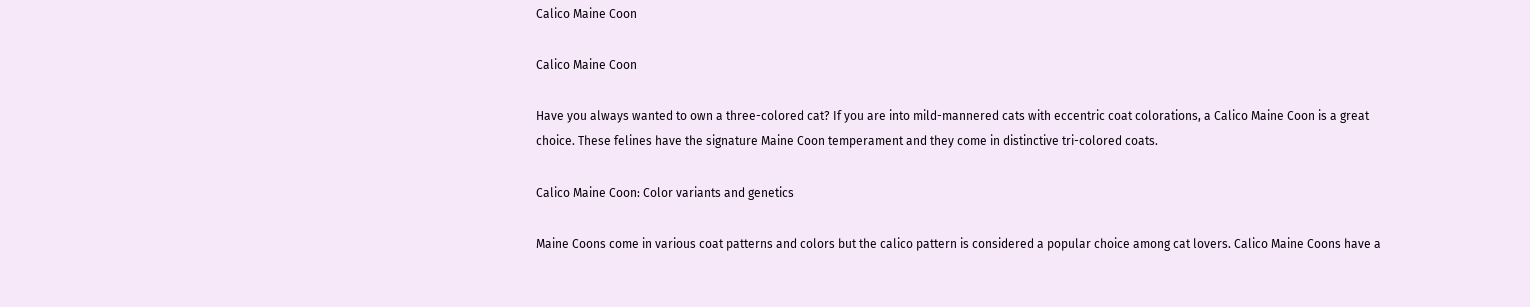Calico Maine Coon

Calico Maine Coon

Have you always wanted to own a three-colored cat? If you are into mild-mannered cats with eccentric coat colorations, a Calico Maine Coon is a great choice. These felines have the signature Maine Coon temperament and they come in distinctive tri-colored coats.

Calico Maine Coon: Color variants and genetics

Maine Coons come in various coat patterns and colors but the calico pattern is considered a popular choice among cat lovers. Calico Maine Coons have a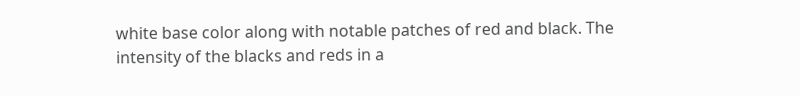white base color along with notable patches of red and black. The intensity of the blacks and reds in a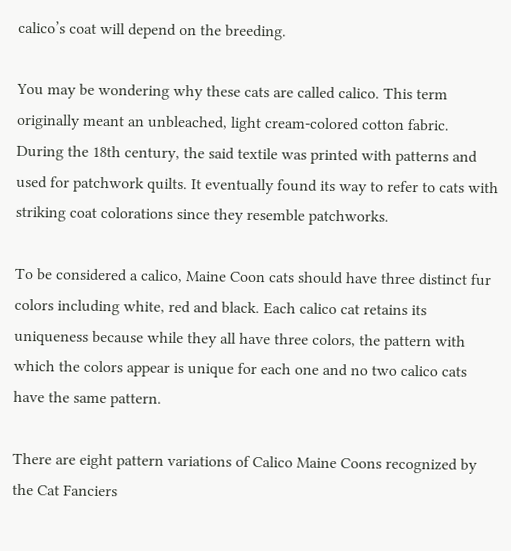calico’s coat will depend on the breeding.

You may be wondering why these cats are called calico. This term originally meant an unbleached, light cream-colored cotton fabric.  During the 18th century, the said textile was printed with patterns and used for patchwork quilts. It eventually found its way to refer to cats with striking coat colorations since they resemble patchworks.

To be considered a calico, Maine Coon cats should have three distinct fur colors including white, red and black. Each calico cat retains its  uniqueness because while they all have three colors, the pattern with which the colors appear is unique for each one and no two calico cats have the same pattern.

There are eight pattern variations of Calico Maine Coons recognized by the Cat Fanciers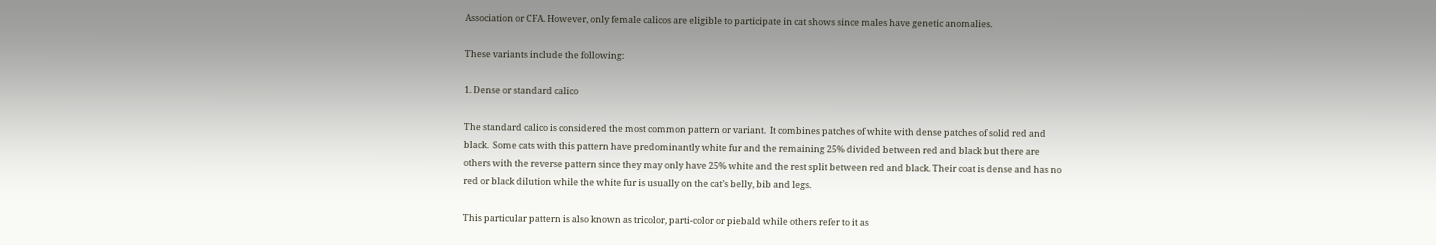Association or CFA. However, only female calicos are eligible to participate in cat shows since males have genetic anomalies.

These variants include the following:

1. Dense or standard calico

The standard calico is considered the most common pattern or variant.  It combines patches of white with dense patches of solid red and black.  Some cats with this pattern have predominantly white fur and the remaining 25% divided between red and black but there are others with the reverse pattern since they may only have 25% white and the rest split between red and black. Their coat is dense and has no red or black dilution while the white fur is usually on the cat’s belly, bib and legs.

This particular pattern is also known as tricolor, parti-color or piebald while others refer to it as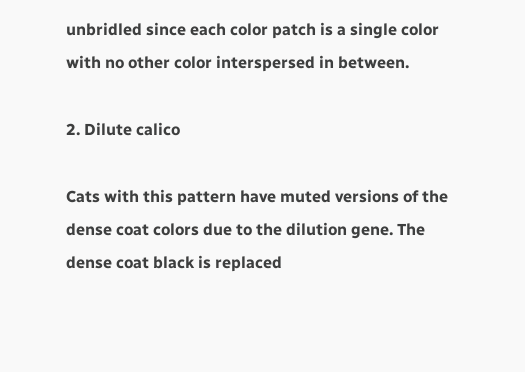unbridled since each color patch is a single color with no other color interspersed in between.

2. Dilute calico

Cats with this pattern have muted versions of the dense coat colors due to the dilution gene. The dense coat black is replaced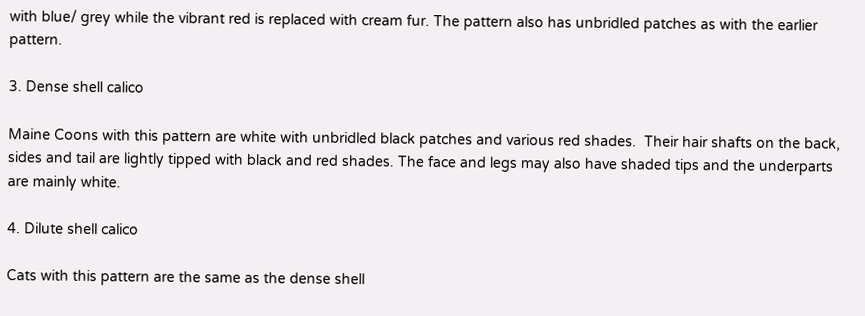with blue/ grey while the vibrant red is replaced with cream fur. The pattern also has unbridled patches as with the earlier pattern.

3. Dense shell calico

Maine Coons with this pattern are white with unbridled black patches and various red shades.  Their hair shafts on the back, sides and tail are lightly tipped with black and red shades. The face and legs may also have shaded tips and the underparts are mainly white.

4. Dilute shell calico

Cats with this pattern are the same as the dense shell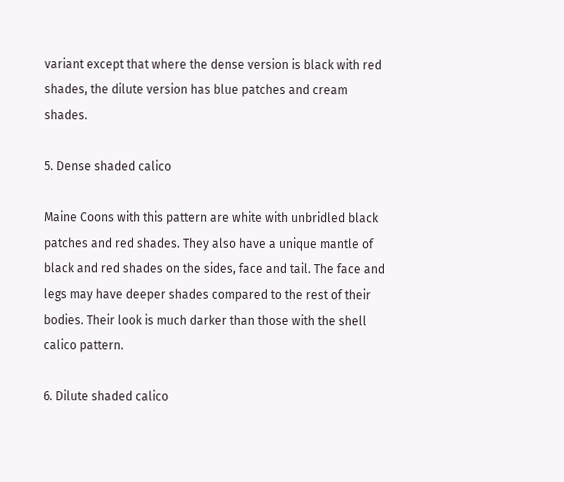variant except that where the dense version is black with red shades, the dilute version has blue patches and cream shades.

5. Dense shaded calico

Maine Coons with this pattern are white with unbridled black patches and red shades. They also have a unique mantle of black and red shades on the sides, face and tail. The face and legs may have deeper shades compared to the rest of their bodies. Their look is much darker than those with the shell calico pattern.

6. Dilute shaded calico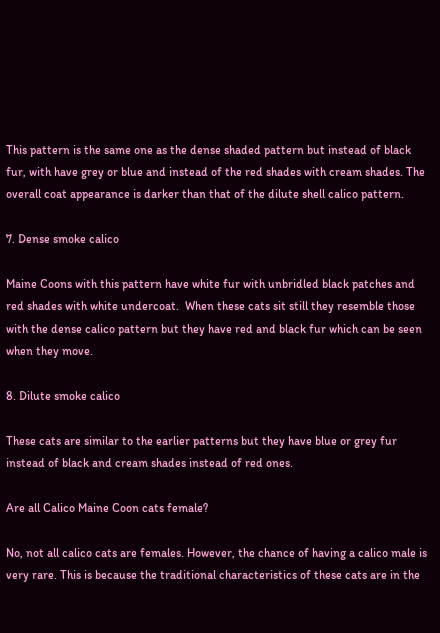This pattern is the same one as the dense shaded pattern but instead of black fur, with have grey or blue and instead of the red shades with cream shades. The overall coat appearance is darker than that of the dilute shell calico pattern.

7. Dense smoke calico

Maine Coons with this pattern have white fur with unbridled black patches and red shades with white undercoat.  When these cats sit still they resemble those with the dense calico pattern but they have red and black fur which can be seen when they move.

8. Dilute smoke calico

These cats are similar to the earlier patterns but they have blue or grey fur instead of black and cream shades instead of red ones.

Are all Calico Maine Coon cats female?

No, not all calico cats are females. However, the chance of having a calico male is very rare. This is because the traditional characteristics of these cats are in the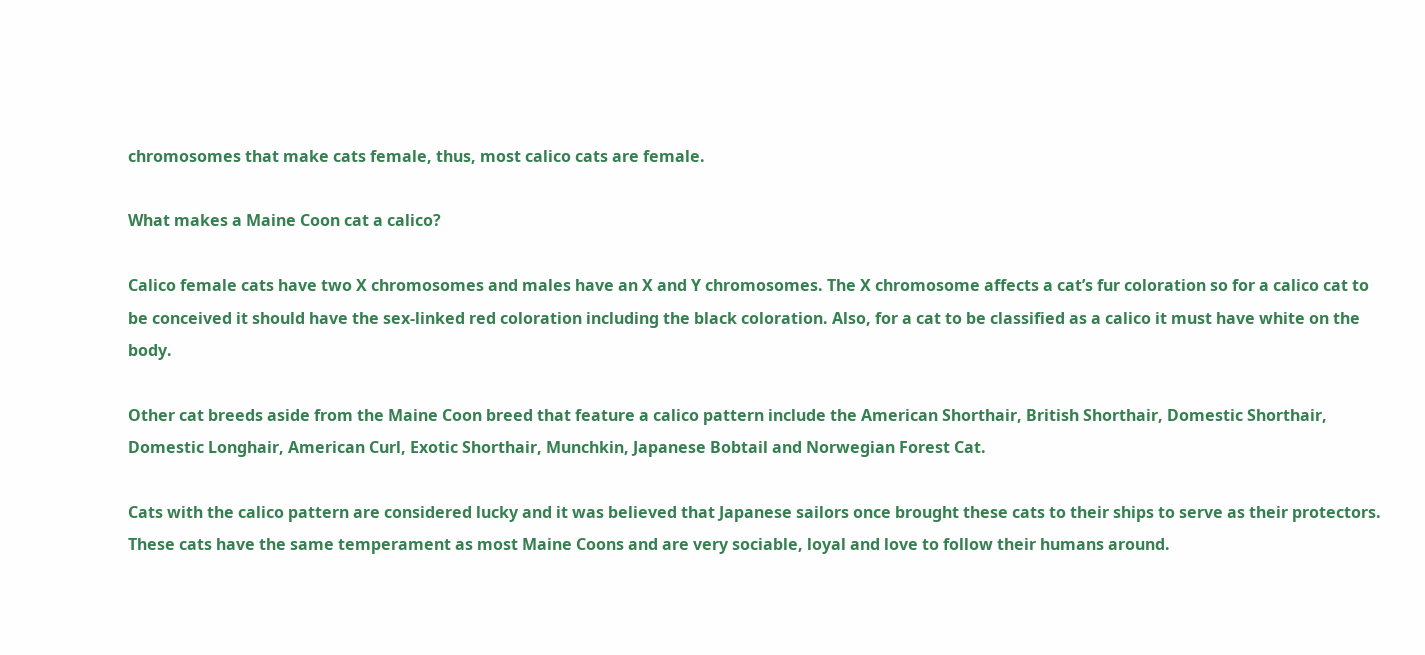chromosomes that make cats female, thus, most calico cats are female.

What makes a Maine Coon cat a calico?

Calico female cats have two X chromosomes and males have an X and Y chromosomes. The X chromosome affects a cat’s fur coloration so for a calico cat to be conceived it should have the sex-linked red coloration including the black coloration. Also, for a cat to be classified as a calico it must have white on the body.

Other cat breeds aside from the Maine Coon breed that feature a calico pattern include the American Shorthair, British Shorthair, Domestic Shorthair, Domestic Longhair, American Curl, Exotic Shorthair, Munchkin, Japanese Bobtail and Norwegian Forest Cat.

Cats with the calico pattern are considered lucky and it was believed that Japanese sailors once brought these cats to their ships to serve as their protectors. These cats have the same temperament as most Maine Coons and are very sociable, loyal and love to follow their humans around.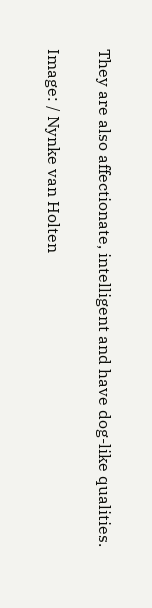They are also affectionate, intelligent and have dog-like qualities.

Image: / Nynke van Holten